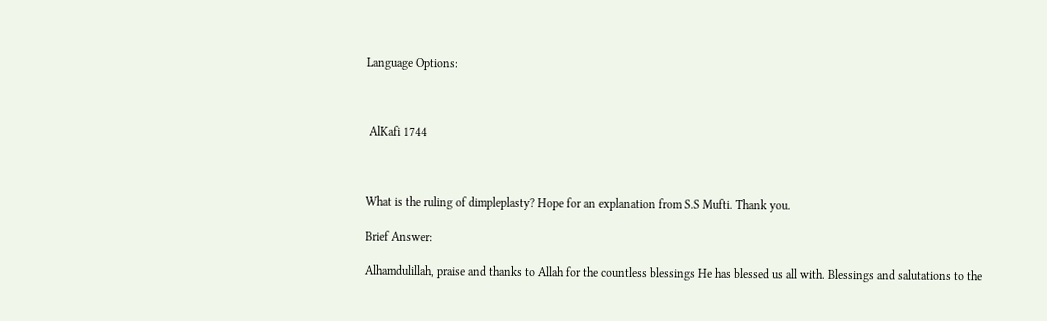Language Options:



 AlKafi 1744



What is the ruling of dimpleplasty? Hope for an explanation from S.S Mufti. Thank you.

Brief Answer:

Alhamdulillah, praise and thanks to Allah for the countless blessings He has blessed us all with. Blessings and salutations to the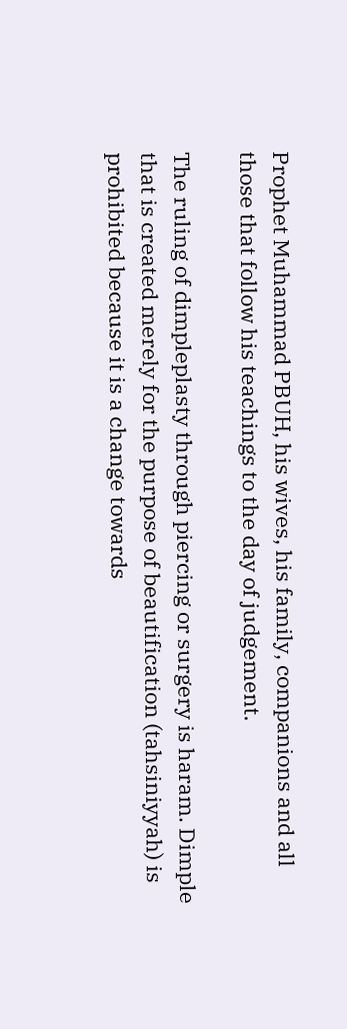Prophet Muhammad PBUH, his wives, his family, companions and all those that follow his teachings to the day of judgement.

The ruling of dimpleplasty through piercing or surgery is haram. Dimple that is created merely for the purpose of beautification (tahsiniyyah) is prohibited because it is a change towards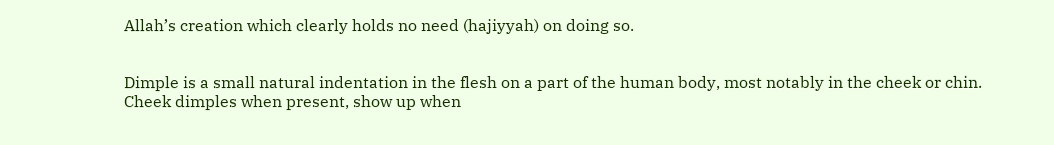Allah’s creation which clearly holds no need (hajiyyah) on doing so.


Dimple is a small natural indentation in the flesh on a part of the human body, most notably in the cheek or chin. Cheek dimples when present, show up when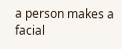a person makes a facial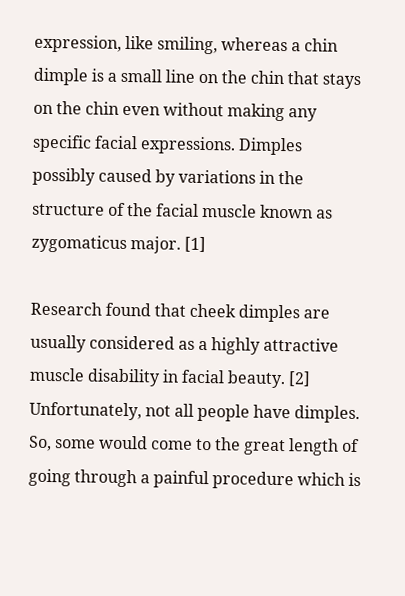expression, like smiling, whereas a chin dimple is a small line on the chin that stays on the chin even without making any specific facial expressions. Dimples possibly caused by variations in the structure of the facial muscle known as zygomaticus major. [1]

Research found that cheek dimples are usually considered as a highly attractive muscle disability in facial beauty. [2] Unfortunately, not all people have dimples. So, some would come to the great length of going through a painful procedure which is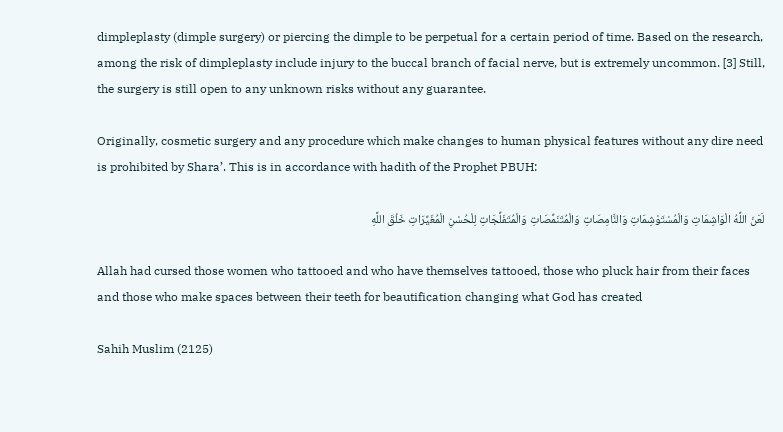dimpleplasty (dimple surgery) or piercing the dimple to be perpetual for a certain period of time. Based on the research, among the risk of dimpleplasty include injury to the buccal branch of facial nerve, but is extremely uncommon. [3] Still, the surgery is still open to any unknown risks without any guarantee.

Originally, cosmetic surgery and any procedure which make changes to human physical features without any dire need is prohibited by Shara’. This is in accordance with hadith of the Prophet PBUH:

لَعَنَ اللَّهُ الْوَاشِمَاتِ وَالْمُسْتَوْشِمَاتِ وَالنَّامِصَاتِ وَالْمُتَنَمِّصَاتِ وَالْمُتَفَلِّجَاتِ لِلْحُسْنِ الْمُغَيِّرَاتِ خَلْقَ اللَّهِ

Allah had cursed those women who tattooed and who have themselves tattooed, those who pluck hair from their faces and those who make spaces between their teeth for beautification changing what God has created

Sahih Muslim (2125)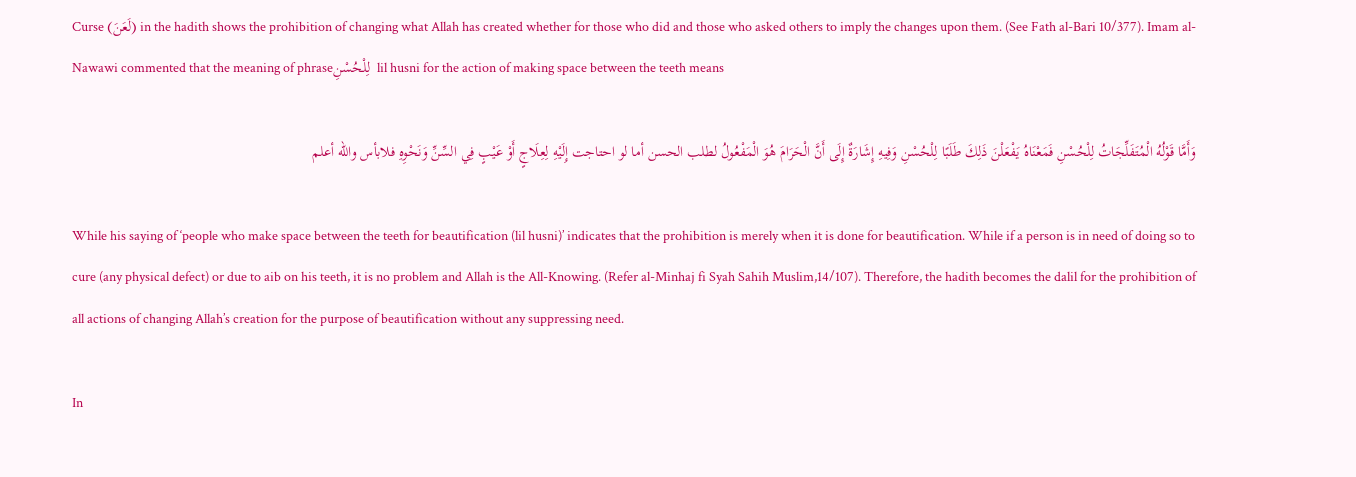Curse (لَعَنَ) in the hadith shows the prohibition of changing what Allah has created whether for those who did and those who asked others to imply the changes upon them. (See Fath al-Bari 10/377). Imam al-Nawawi commented that the meaning of phraseلِلْحُسْنِ  lil husni for the action of making space between the teeth means

وَأَمَّا قَوْلُهُ الْمُتَفَلِّجَاتُ لِلْحُسْنِ فَمَعْنَاهُ يَفْعَلْنَ ذَلِكَ طَلَبًا لِلْحُسْنِ وَفِيهِ إِشَارَةٌ إِلَى أَنَّ الْحَرَامَ هُوَ الْمَفْعُولُ لطلب الحسن أما لو احتاجت إِلَيْهِ لِعِلَاجٍ أَوْ عَيْبٍ فِي السِّنِّ وَنَحْوِهِ فلابأس والله أعلم

While his saying of ‘people who make space between the teeth for beautification (lil husni)’ indicates that the prohibition is merely when it is done for beautification. While if a person is in need of doing so to cure (any physical defect) or due to aib on his teeth, it is no problem and Allah is the All-Knowing. (Refer al-Minhaj fi Syah Sahih Muslim,14/107). Therefore, the hadith becomes the dalil for the prohibition of all actions of changing Allah’s creation for the purpose of beautification without any suppressing need.

In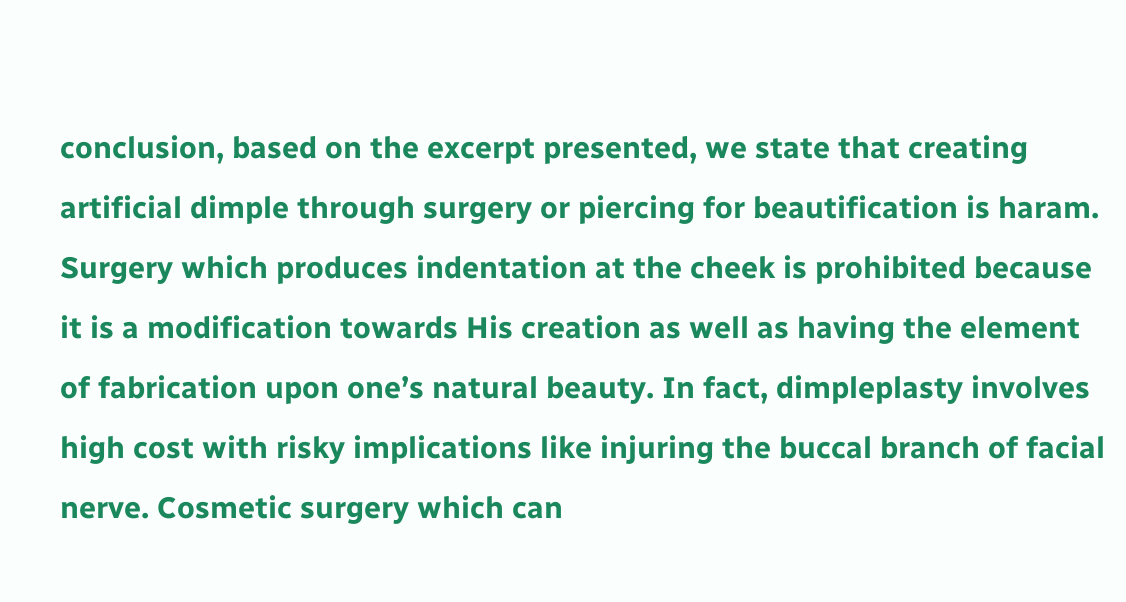conclusion, based on the excerpt presented, we state that creating artificial dimple through surgery or piercing for beautification is haram. Surgery which produces indentation at the cheek is prohibited because it is a modification towards His creation as well as having the element of fabrication upon one’s natural beauty. In fact, dimpleplasty involves high cost with risky implications like injuring the buccal branch of facial nerve. Cosmetic surgery which can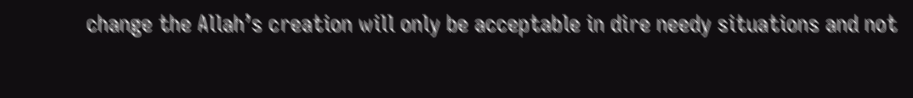change the Allah’s creation will only be acceptable in dire needy situations and not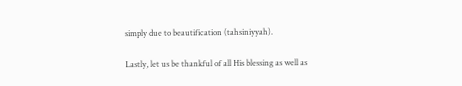simply due to beautification (tahsiniyyah).

Lastly, let us be thankful of all His blessing as well as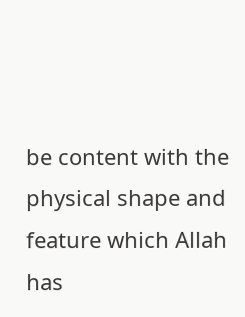be content with the physical shape and feature which Allah has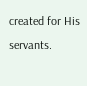created for His servants.